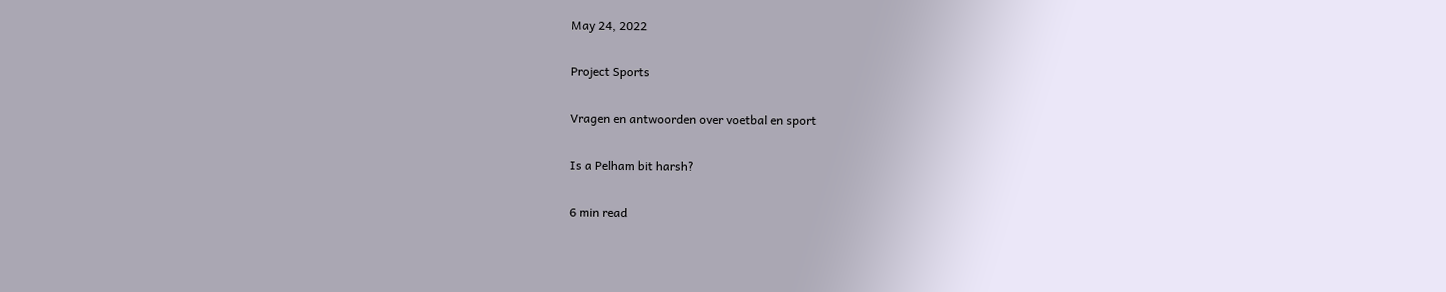May 24, 2022

Project Sports

Vragen en antwoorden over voetbal en sport

Is a Pelham bit harsh?

6 min read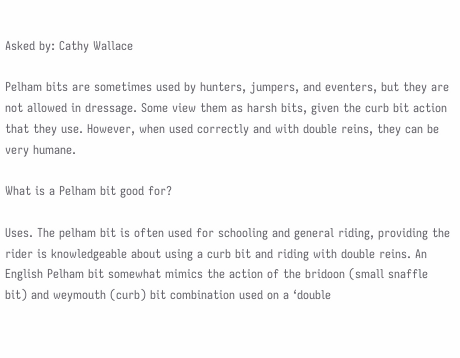Asked by: Cathy Wallace

Pelham bits are sometimes used by hunters, jumpers, and eventers, but they are not allowed in dressage. Some view them as harsh bits, given the curb bit action that they use. However, when used correctly and with double reins, they can be very humane.

What is a Pelham bit good for?

Uses. The pelham bit is often used for schooling and general riding, providing the rider is knowledgeable about using a curb bit and riding with double reins. An English Pelham bit somewhat mimics the action of the bridoon (small snaffle bit) and weymouth (curb) bit combination used on a ‘double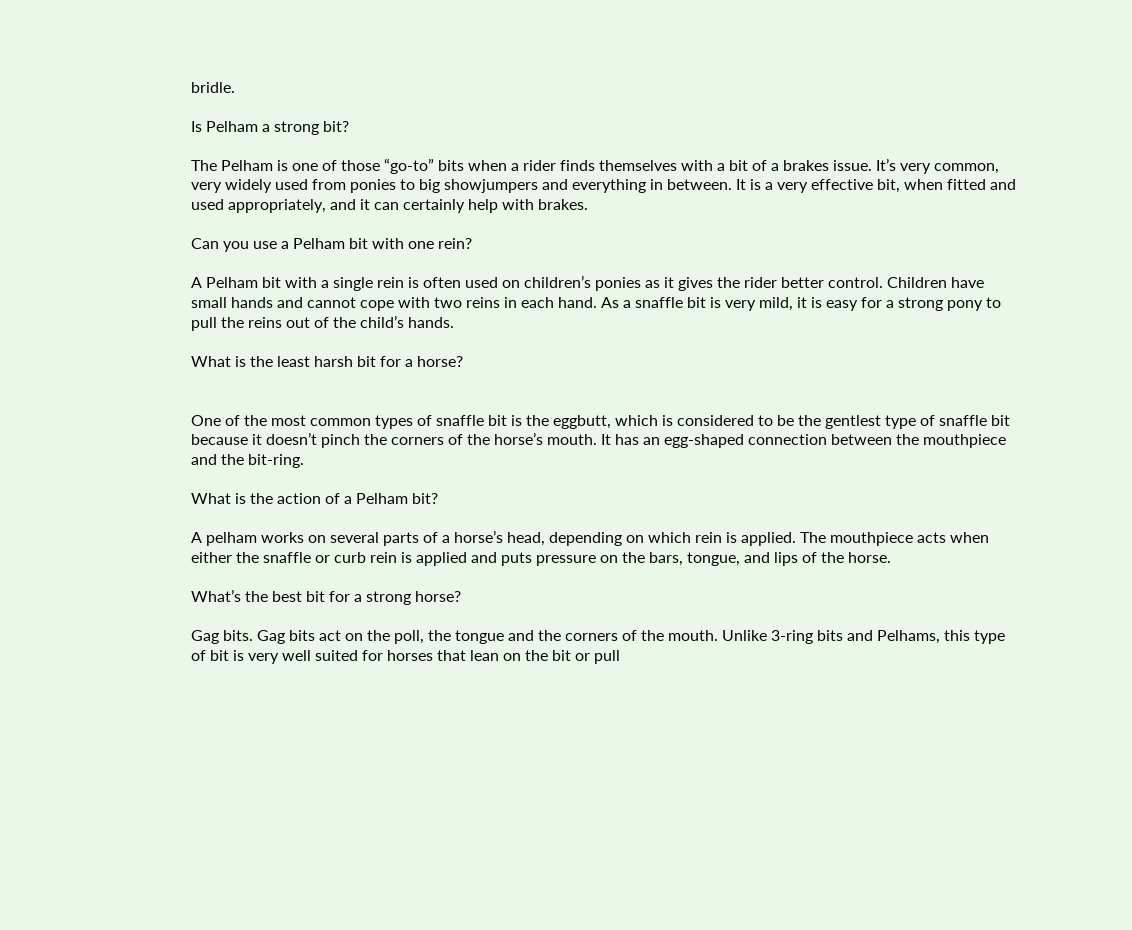bridle.

Is Pelham a strong bit?

The Pelham is one of those “go-to” bits when a rider finds themselves with a bit of a brakes issue. It’s very common, very widely used from ponies to big showjumpers and everything in between. It is a very effective bit, when fitted and used appropriately, and it can certainly help with brakes.

Can you use a Pelham bit with one rein?

A Pelham bit with a single rein is often used on children’s ponies as it gives the rider better control. Children have small hands and cannot cope with two reins in each hand. As a snaffle bit is very mild, it is easy for a strong pony to pull the reins out of the child’s hands.

What is the least harsh bit for a horse?


One of the most common types of snaffle bit is the eggbutt, which is considered to be the gentlest type of snaffle bit because it doesn’t pinch the corners of the horse’s mouth. It has an egg-shaped connection between the mouthpiece and the bit-ring.

What is the action of a Pelham bit?

A pelham works on several parts of a horse’s head, depending on which rein is applied. The mouthpiece acts when either the snaffle or curb rein is applied and puts pressure on the bars, tongue, and lips of the horse.

What’s the best bit for a strong horse?

Gag bits. Gag bits act on the poll, the tongue and the corners of the mouth. Unlike 3-ring bits and Pelhams, this type of bit is very well suited for horses that lean on the bit or pull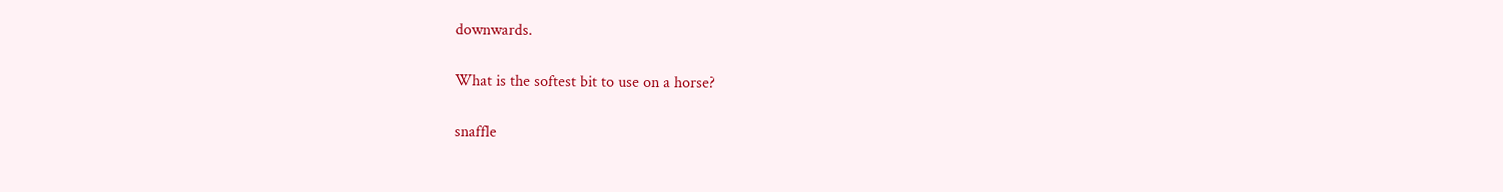downwards.

What is the softest bit to use on a horse?

snaffle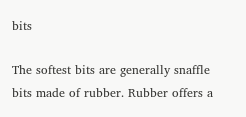bits

The softest bits are generally snaffle bits made of rubber. Rubber offers a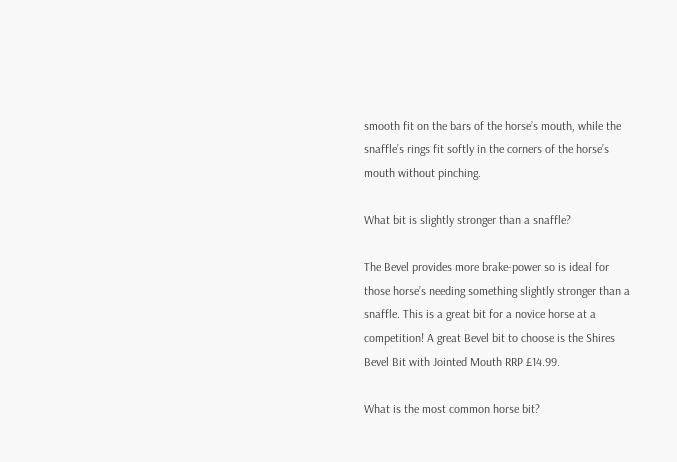smooth fit on the bars of the horse’s mouth, while the snaffle’s rings fit softly in the corners of the horse’s mouth without pinching.

What bit is slightly stronger than a snaffle?

The Bevel provides more brake-power so is ideal for those horse’s needing something slightly stronger than a snaffle. This is a great bit for a novice horse at a competition! A great Bevel bit to choose is the Shires Bevel Bit with Jointed Mouth RRP £14.99.

What is the most common horse bit?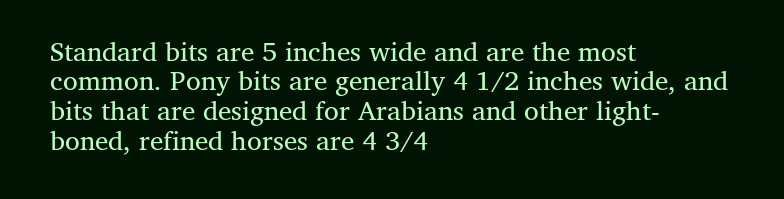Standard bits are 5 inches wide and are the most common. Pony bits are generally 4 1/2 inches wide, and bits that are designed for Arabians and other light-boned, refined horses are 4 3/4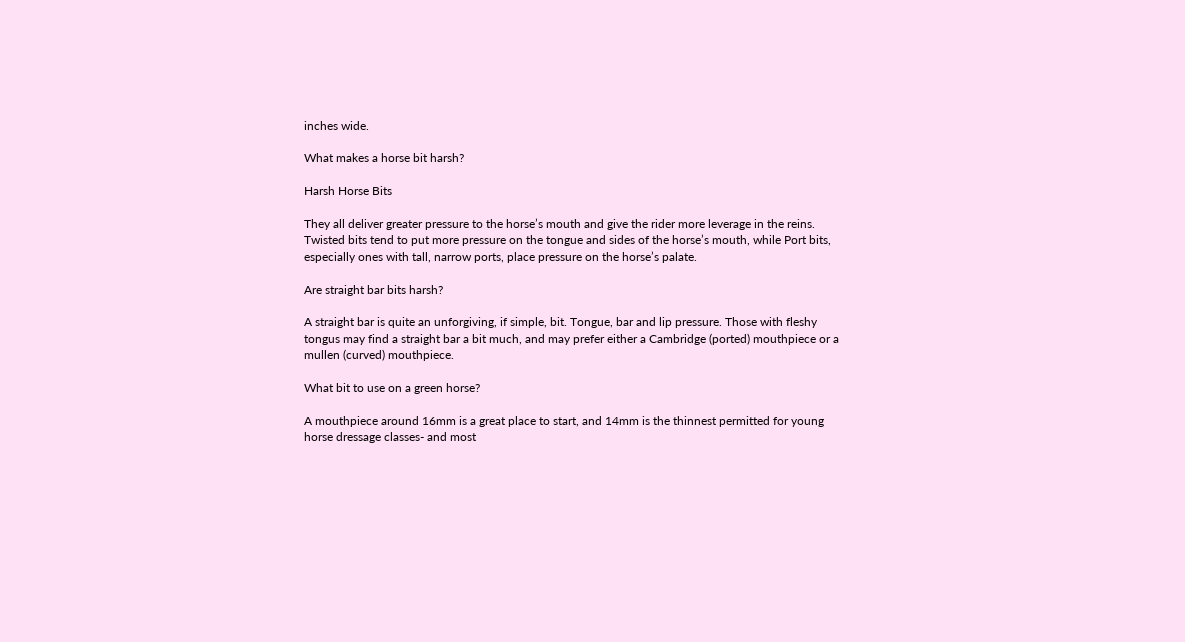inches wide.

What makes a horse bit harsh?

Harsh Horse Bits

They all deliver greater pressure to the horse’s mouth and give the rider more leverage in the reins. Twisted bits tend to put more pressure on the tongue and sides of the horse’s mouth, while Port bits, especially ones with tall, narrow ports, place pressure on the horse’s palate.

Are straight bar bits harsh?

A straight bar is quite an unforgiving, if simple, bit. Tongue, bar and lip pressure. Those with fleshy tongus may find a straight bar a bit much, and may prefer either a Cambridge (ported) mouthpiece or a mullen (curved) mouthpiece.

What bit to use on a green horse?

A mouthpiece around 16mm is a great place to start, and 14mm is the thinnest permitted for young horse dressage classes- and most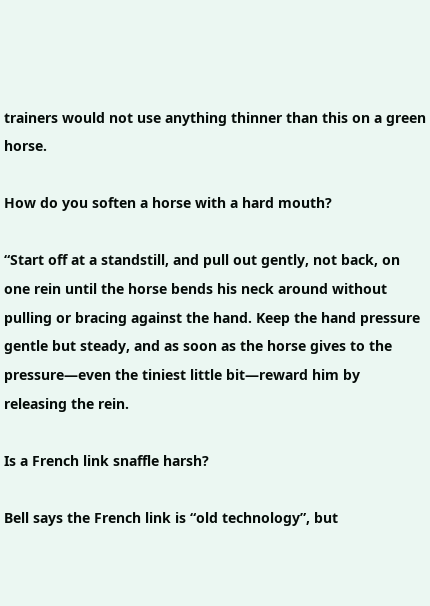trainers would not use anything thinner than this on a green horse.

How do you soften a horse with a hard mouth?

“Start off at a standstill, and pull out gently, not back, on one rein until the horse bends his neck around without pulling or bracing against the hand. Keep the hand pressure gentle but steady, and as soon as the horse gives to the pressure—even the tiniest little bit—reward him by releasing the rein.

Is a French link snaffle harsh?

Bell says the French link is “old technology”, but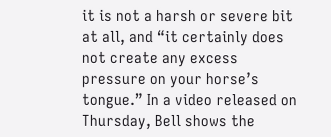it is not a harsh or severe bit at all, and “it certainly does not create any excess pressure on your horse’s tongue.” In a video released on Thursday, Bell shows the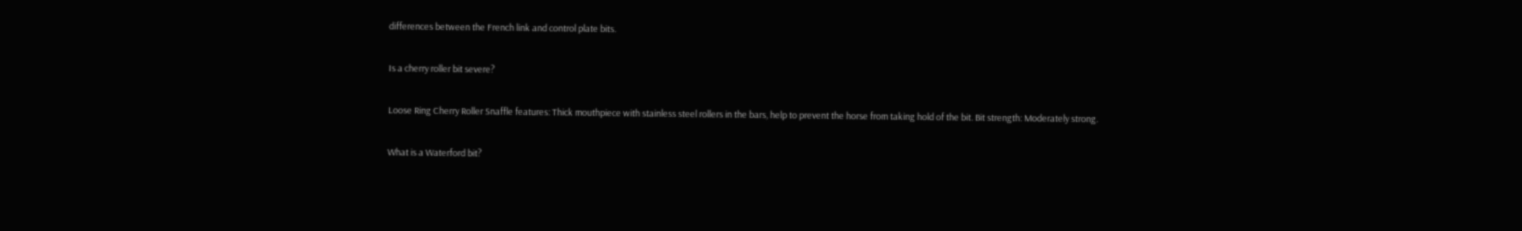differences between the French link and control plate bits.

Is a cherry roller bit severe?

Loose Ring Cherry Roller Snaffle features: Thick mouthpiece with stainless steel rollers in the bars, help to prevent the horse from taking hold of the bit. Bit strength: Moderately strong.

What is a Waterford bit?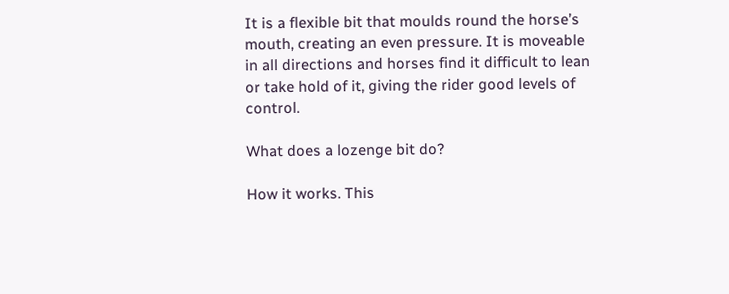It is a flexible bit that moulds round the horse’s mouth, creating an even pressure. It is moveable in all directions and horses find it difficult to lean or take hold of it, giving the rider good levels of control.

What does a lozenge bit do?

How it works. This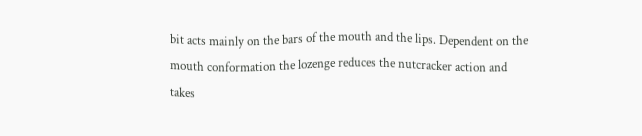bit acts mainly on the bars of the mouth and the lips. Dependent on the mouth conformation the lozenge reduces the nutcracker action and takes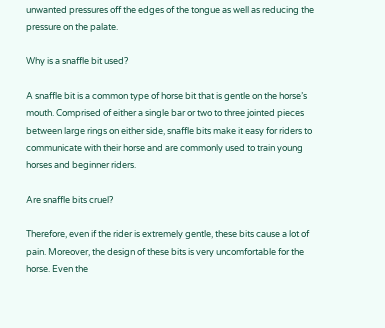unwanted pressures off the edges of the tongue as well as reducing the pressure on the palate.

Why is a snaffle bit used?

A snaffle bit is a common type of horse bit that is gentle on the horse’s mouth. Comprised of either a single bar or two to three jointed pieces between large rings on either side, snaffle bits make it easy for riders to communicate with their horse and are commonly used to train young horses and beginner riders.

Are snaffle bits cruel?

Therefore, even if the rider is extremely gentle, these bits cause a lot of pain. Moreover, the design of these bits is very uncomfortable for the horse. Even the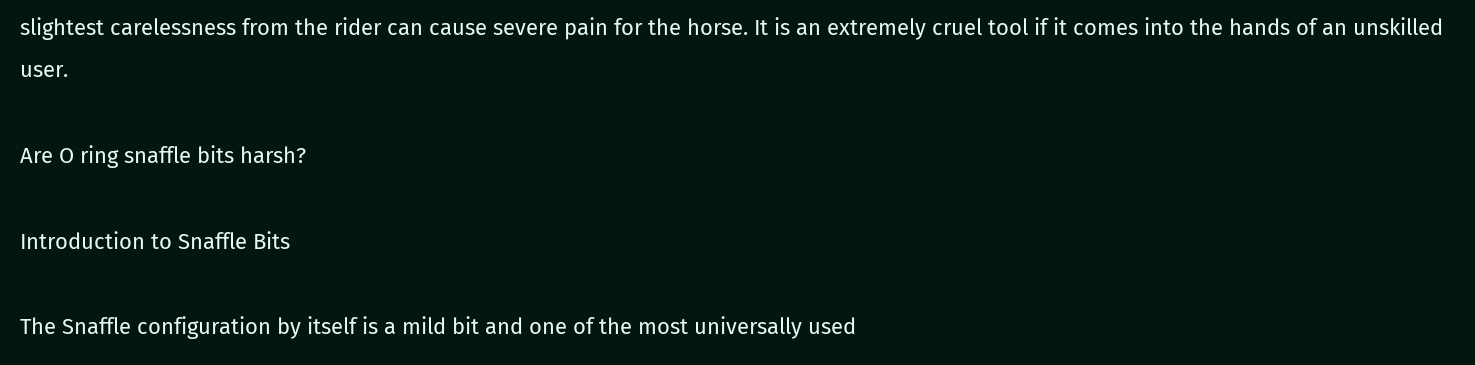slightest carelessness from the rider can cause severe pain for the horse. It is an extremely cruel tool if it comes into the hands of an unskilled user.

Are O ring snaffle bits harsh?

Introduction to Snaffle Bits

The Snaffle configuration by itself is a mild bit and one of the most universally used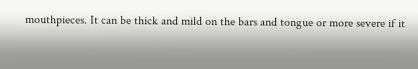mouthpieces. It can be thick and mild on the bars and tongue or more severe if it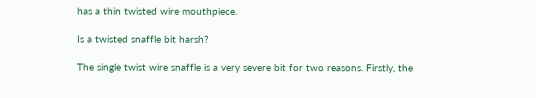has a thin twisted wire mouthpiece.

Is a twisted snaffle bit harsh?

The single twist wire snaffle is a very severe bit for two reasons. Firstly, the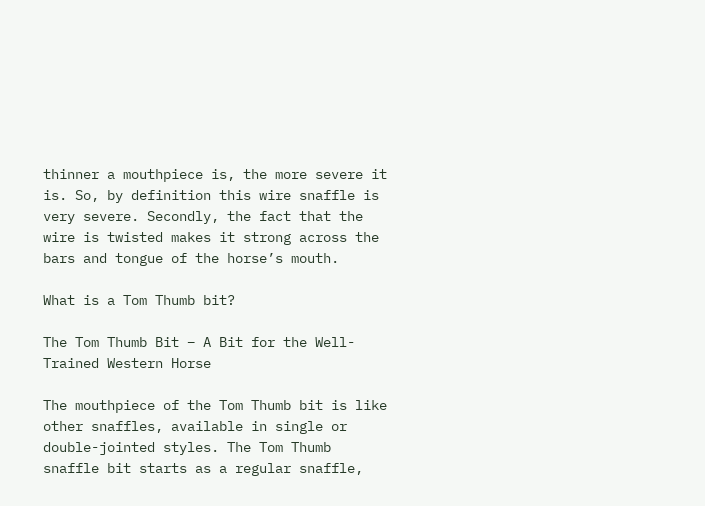thinner a mouthpiece is, the more severe it is. So, by definition this wire snaffle is very severe. Secondly, the fact that the wire is twisted makes it strong across the bars and tongue of the horse’s mouth.

What is a Tom Thumb bit?

The Tom Thumb Bit – A Bit for the Well-Trained Western Horse

The mouthpiece of the Tom Thumb bit is like other snaffles, available in single or double-jointed styles. The Tom Thumb snaffle bit starts as a regular snaffle,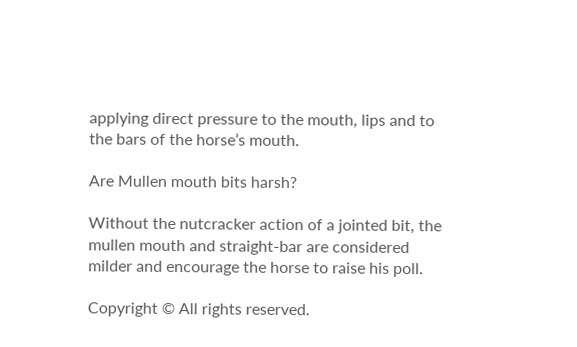applying direct pressure to the mouth, lips and to the bars of the horse’s mouth.

Are Mullen mouth bits harsh?

Without the nutcracker action of a jointed bit, the mullen mouth and straight-bar are considered milder and encourage the horse to raise his poll.

Copyright © All rights reserved.